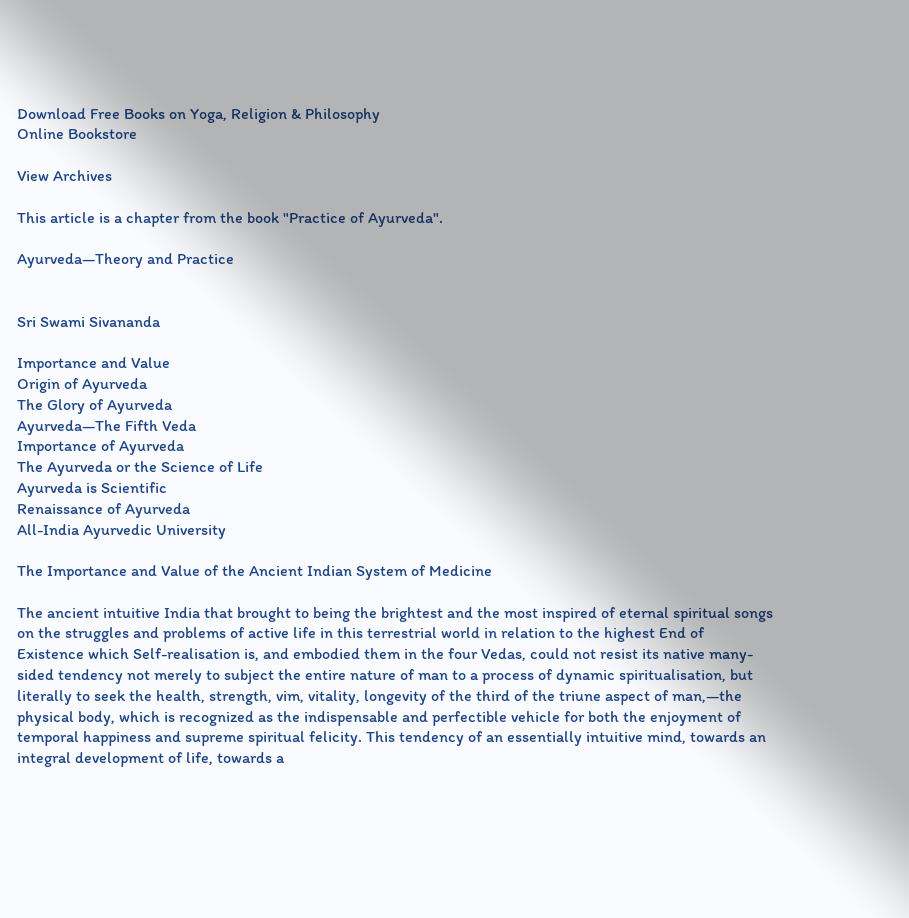Download Free Books on Yoga, Religion & Philosophy
Online Bookstore

View Archives

This article is a chapter from the book "Practice of Ayurveda".

Ayurveda—Theory and Practice


Sri Swami Sivananda

Importance and Value
Origin of Ayurveda
The Glory of Ayurveda
Ayurveda—The Fifth Veda
Importance of Ayurveda
The Ayurveda or the Science of Life
Ayurveda is Scientific
Renaissance of Ayurveda
All-India Ayurvedic University

The Importance and Value of the Ancient Indian System of Medicine

The ancient intuitive India that brought to being the brightest and the most inspired of eternal spiritual songs on the struggles and problems of active life in this terrestrial world in relation to the highest End of Existence which Self-realisation is, and embodied them in the four Vedas, could not resist its native many-sided tendency not merely to subject the entire nature of man to a process of dynamic spiritualisation, but literally to seek the health, strength, vim, vitality, longevity of the third of the triune aspect of man,—the physical body, which is recognized as the indispensable and perfectible vehicle for both the enjoyment of temporal happiness and supreme spiritual felicity. This tendency of an essentially intuitive mind, towards an integral development of life, towards a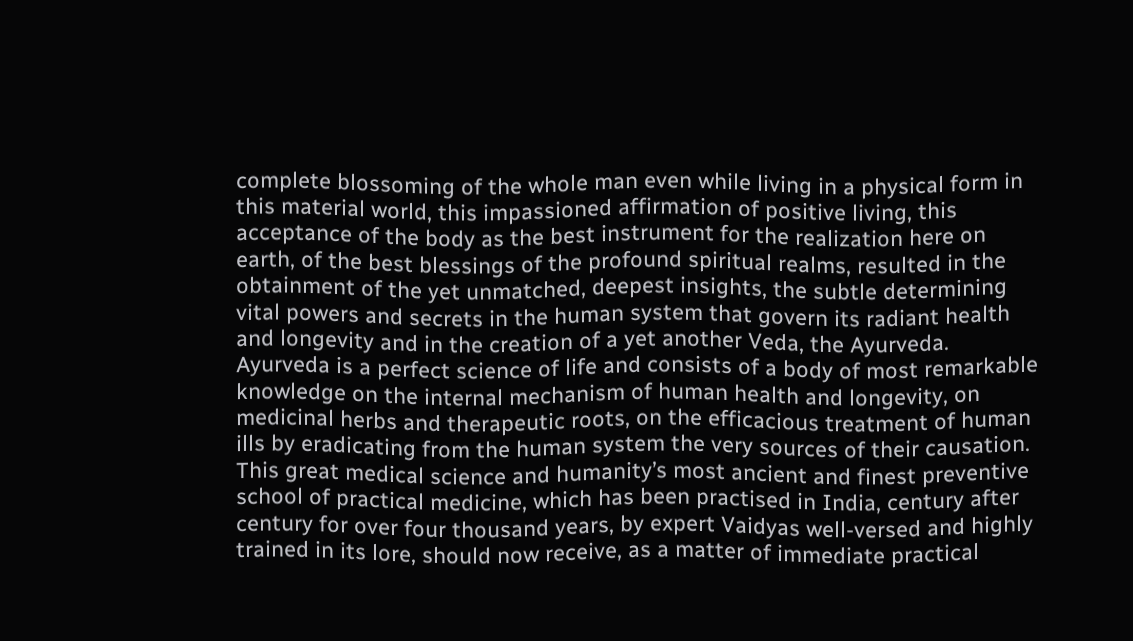complete blossoming of the whole man even while living in a physical form in this material world, this impassioned affirmation of positive living, this acceptance of the body as the best instrument for the realization here on earth, of the best blessings of the profound spiritual realms, resulted in the obtainment of the yet unmatched, deepest insights, the subtle determining vital powers and secrets in the human system that govern its radiant health and longevity and in the creation of a yet another Veda, the Ayurveda. Ayurveda is a perfect science of life and consists of a body of most remarkable knowledge on the internal mechanism of human health and longevity, on medicinal herbs and therapeutic roots, on the efficacious treatment of human ills by eradicating from the human system the very sources of their causation. This great medical science and humanity’s most ancient and finest preventive school of practical medicine, which has been practised in India, century after century for over four thousand years, by expert Vaidyas well-versed and highly trained in its lore, should now receive, as a matter of immediate practical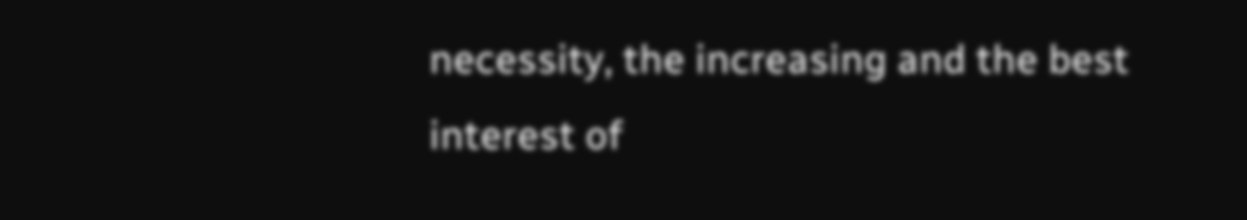necessity, the increasing and the best interest of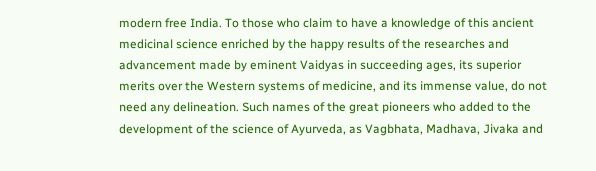modern free India. To those who claim to have a knowledge of this ancient medicinal science enriched by the happy results of the researches and advancement made by eminent Vaidyas in succeeding ages, its superior merits over the Western systems of medicine, and its immense value, do not need any delineation. Such names of the great pioneers who added to the development of the science of Ayurveda, as Vagbhata, Madhava, Jivaka and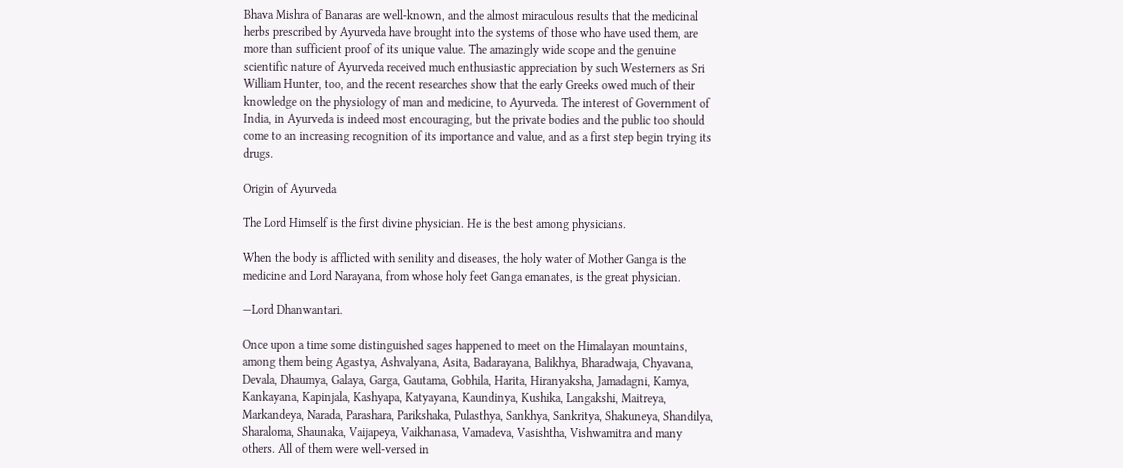Bhava Mishra of Banaras are well-known, and the almost miraculous results that the medicinal herbs prescribed by Ayurveda have brought into the systems of those who have used them, are more than sufficient proof of its unique value. The amazingly wide scope and the genuine scientific nature of Ayurveda received much enthusiastic appreciation by such Westerners as Sri William Hunter, too, and the recent researches show that the early Greeks owed much of their knowledge on the physiology of man and medicine, to Ayurveda. The interest of Government of India, in Ayurveda is indeed most encouraging, but the private bodies and the public too should come to an increasing recognition of its importance and value, and as a first step begin trying its drugs.

Origin of Ayurveda

The Lord Himself is the first divine physician. He is the best among physicians.

When the body is afflicted with senility and diseases, the holy water of Mother Ganga is the medicine and Lord Narayana, from whose holy feet Ganga emanates, is the great physician.

—Lord Dhanwantari.

Once upon a time some distinguished sages happened to meet on the Himalayan mountains, among them being Agastya, Ashvalyana, Asita, Badarayana, Balikhya, Bharadwaja, Chyavana, Devala, Dhaumya, Galaya, Garga, Gautama, Gobhila, Harita, Hiranyaksha, Jamadagni, Kamya, Kankayana, Kapinjala, Kashyapa, Katyayana, Kaundinya, Kushika, Langakshi, Maitreya, Markandeya, Narada, Parashara, Parikshaka, Pulasthya, Sankhya, Sankritya, Shakuneya, Shandilya, Sharaloma, Shaunaka, Vaijapeya, Vaikhanasa, Vamadeva, Vasishtha, Vishwamitra and many others. All of them were well-versed in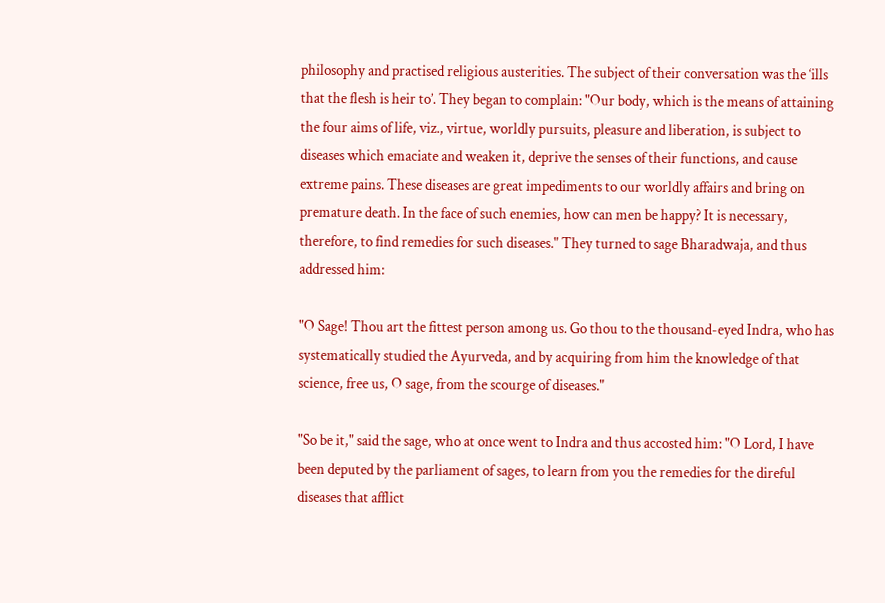philosophy and practised religious austerities. The subject of their conversation was the ‘ills that the flesh is heir to’. They began to complain: "Our body, which is the means of attaining the four aims of life, viz., virtue, worldly pursuits, pleasure and liberation, is subject to diseases which emaciate and weaken it, deprive the senses of their functions, and cause extreme pains. These diseases are great impediments to our worldly affairs and bring on premature death. In the face of such enemies, how can men be happy? It is necessary, therefore, to find remedies for such diseases." They turned to sage Bharadwaja, and thus addressed him:

"O Sage! Thou art the fittest person among us. Go thou to the thousand-eyed Indra, who has systematically studied the Ayurveda, and by acquiring from him the knowledge of that science, free us, O sage, from the scourge of diseases."

"So be it," said the sage, who at once went to Indra and thus accosted him: "O Lord, I have been deputed by the parliament of sages, to learn from you the remedies for the direful diseases that afflict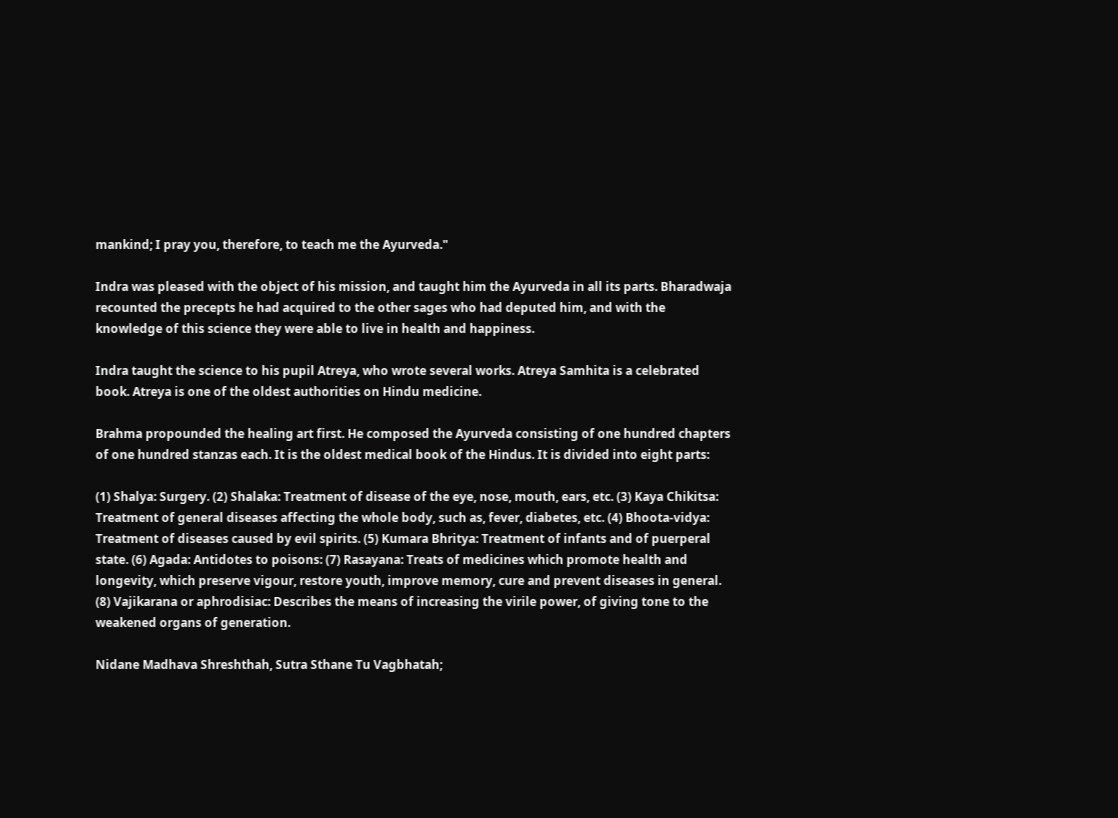mankind; I pray you, therefore, to teach me the Ayurveda."

Indra was pleased with the object of his mission, and taught him the Ayurveda in all its parts. Bharadwaja recounted the precepts he had acquired to the other sages who had deputed him, and with the knowledge of this science they were able to live in health and happiness.

Indra taught the science to his pupil Atreya, who wrote several works. Atreya Samhita is a celebrated book. Atreya is one of the oldest authorities on Hindu medicine.

Brahma propounded the healing art first. He composed the Ayurveda consisting of one hundred chapters of one hundred stanzas each. It is the oldest medical book of the Hindus. It is divided into eight parts:

(1) Shalya: Surgery. (2) Shalaka: Treatment of disease of the eye, nose, mouth, ears, etc. (3) Kaya Chikitsa: Treatment of general diseases affecting the whole body, such as, fever, diabetes, etc. (4) Bhoota-vidya: Treatment of diseases caused by evil spirits. (5) Kumara Bhritya: Treatment of infants and of puerperal state. (6) Agada: Antidotes to poisons: (7) Rasayana: Treats of medicines which promote health and longevity, which preserve vigour, restore youth, improve memory, cure and prevent diseases in general. (8) Vajikarana or aphrodisiac: Describes the means of increasing the virile power, of giving tone to the weakened organs of generation.

Nidane Madhava Shreshthah, Sutra Sthane Tu Vagbhatah;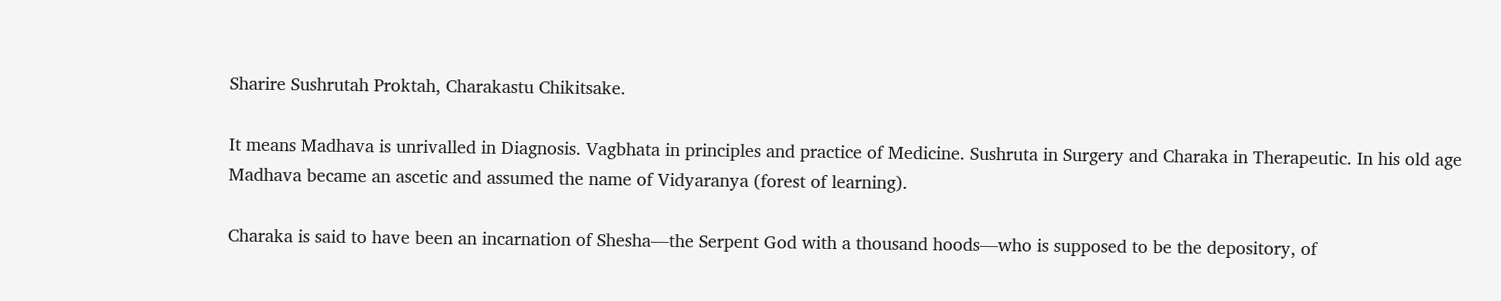Sharire Sushrutah Proktah, Charakastu Chikitsake.

It means Madhava is unrivalled in Diagnosis. Vagbhata in principles and practice of Medicine. Sushruta in Surgery and Charaka in Therapeutic. In his old age Madhava became an ascetic and assumed the name of Vidyaranya (forest of learning).

Charaka is said to have been an incarnation of Shesha—the Serpent God with a thousand hoods—who is supposed to be the depository, of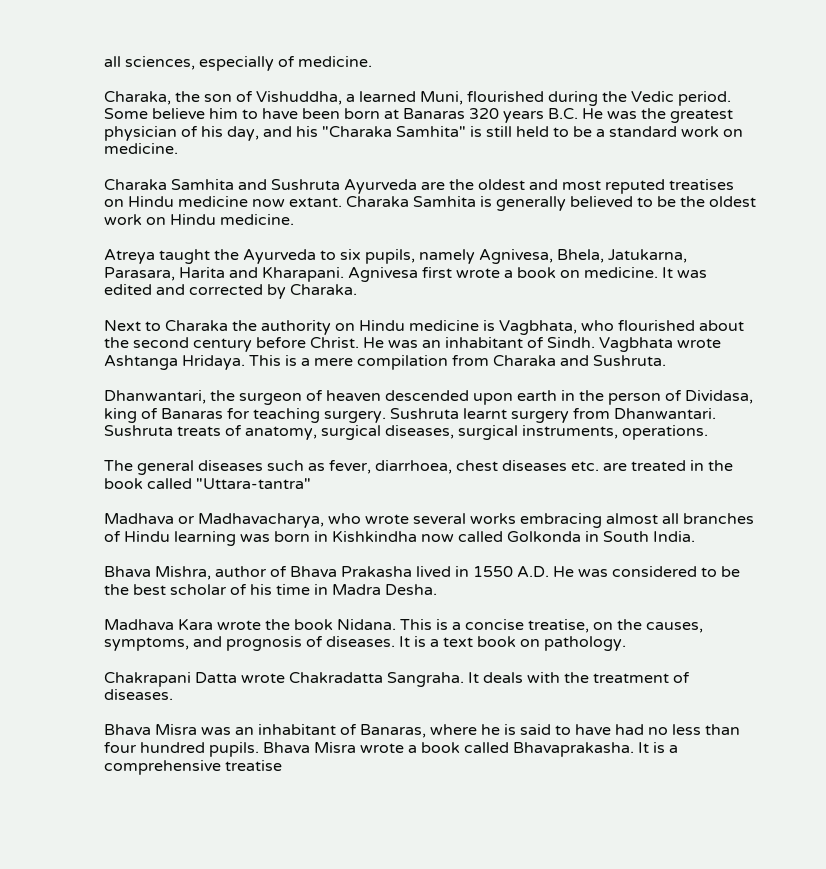all sciences, especially of medicine.

Charaka, the son of Vishuddha, a learned Muni, flourished during the Vedic period. Some believe him to have been born at Banaras 320 years B.C. He was the greatest physician of his day, and his "Charaka Samhita" is still held to be a standard work on medicine.

Charaka Samhita and Sushruta Ayurveda are the oldest and most reputed treatises on Hindu medicine now extant. Charaka Samhita is generally believed to be the oldest work on Hindu medicine.

Atreya taught the Ayurveda to six pupils, namely Agnivesa, Bhela, Jatukarna, Parasara, Harita and Kharapani. Agnivesa first wrote a book on medicine. It was edited and corrected by Charaka.

Next to Charaka the authority on Hindu medicine is Vagbhata, who flourished about the second century before Christ. He was an inhabitant of Sindh. Vagbhata wrote Ashtanga Hridaya. This is a mere compilation from Charaka and Sushruta.

Dhanwantari, the surgeon of heaven descended upon earth in the person of Dividasa, king of Banaras for teaching surgery. Sushruta learnt surgery from Dhanwantari. Sushruta treats of anatomy, surgical diseases, surgical instruments, operations.

The general diseases such as fever, diarrhoea, chest diseases etc. are treated in the book called "Uttara-tantra"

Madhava or Madhavacharya, who wrote several works embracing almost all branches of Hindu learning was born in Kishkindha now called Golkonda in South India.

Bhava Mishra, author of Bhava Prakasha lived in 1550 A.D. He was considered to be the best scholar of his time in Madra Desha.

Madhava Kara wrote the book Nidana. This is a concise treatise, on the causes, symptoms, and prognosis of diseases. It is a text book on pathology.

Chakrapani Datta wrote Chakradatta Sangraha. It deals with the treatment of diseases.

Bhava Misra was an inhabitant of Banaras, where he is said to have had no less than four hundred pupils. Bhava Misra wrote a book called Bhavaprakasha. It is a comprehensive treatise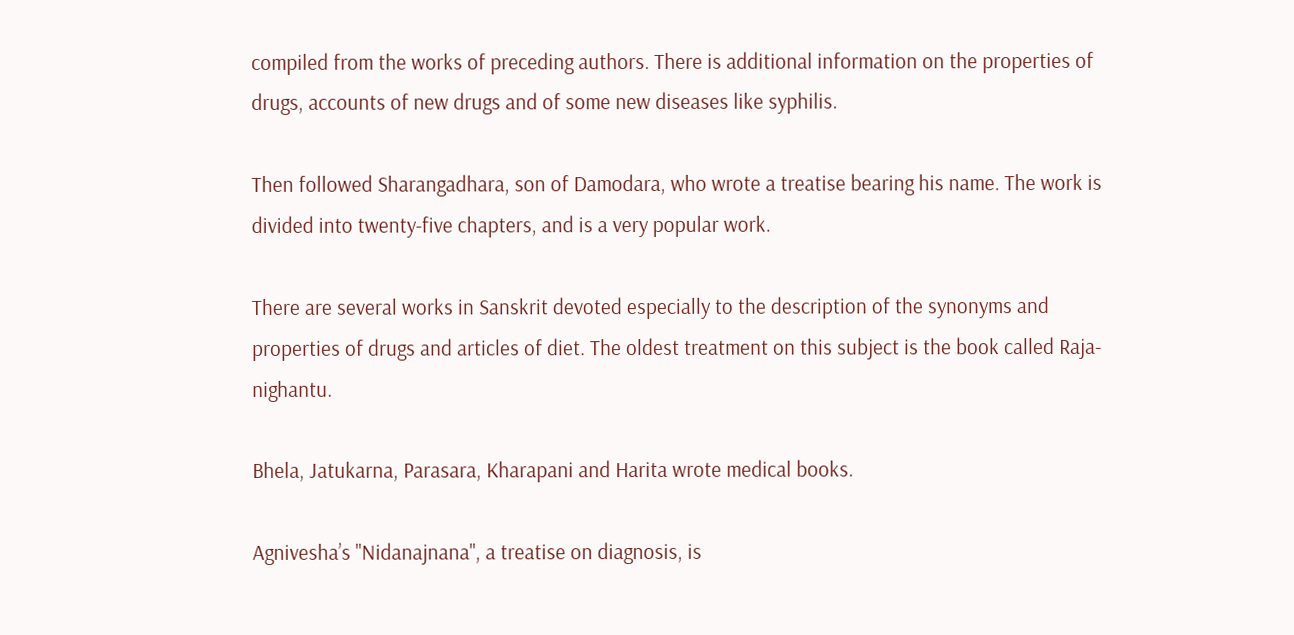compiled from the works of preceding authors. There is additional information on the properties of drugs, accounts of new drugs and of some new diseases like syphilis.

Then followed Sharangadhara, son of Damodara, who wrote a treatise bearing his name. The work is divided into twenty-five chapters, and is a very popular work.

There are several works in Sanskrit devoted especially to the description of the synonyms and properties of drugs and articles of diet. The oldest treatment on this subject is the book called Raja-nighantu.

Bhela, Jatukarna, Parasara, Kharapani and Harita wrote medical books.

Agnivesha’s "Nidanajnana", a treatise on diagnosis, is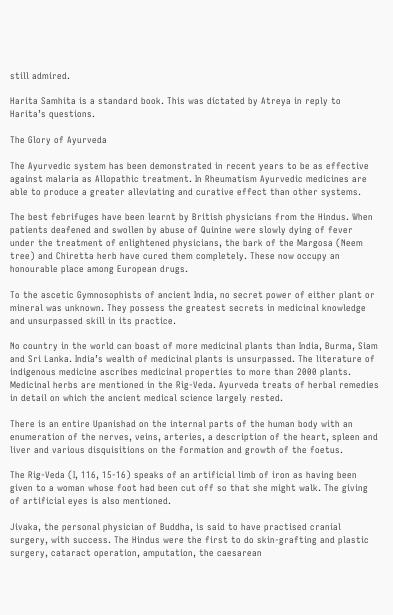still admired.

Harita Samhita is a standard book. This was dictated by Atreya in reply to Harita’s questions.

The Glory of Ayurveda

The Ayurvedic system has been demonstrated in recent years to be as effective against malaria as Allopathic treatment. In Rheumatism Ayurvedic medicines are able to produce a greater alleviating and curative effect than other systems.

The best febrifuges have been learnt by British physicians from the Hindus. When patients deafened and swollen by abuse of Quinine were slowly dying of fever under the treatment of enlightened physicians, the bark of the Margosa (Neem tree) and Chiretta herb have cured them completely. These now occupy an honourable place among European drugs.

To the ascetic Gymnosophists of ancient India, no secret power of either plant or mineral was unknown. They possess the greatest secrets in medicinal knowledge and unsurpassed skill in its practice.

No country in the world can boast of more medicinal plants than India, Burma, Siam and Sri Lanka. India’s wealth of medicinal plants is unsurpassed. The literature of indigenous medicine ascribes medicinal properties to more than 2000 plants. Medicinal herbs are mentioned in the Rig-Veda. Ayurveda treats of herbal remedies in detail on which the ancient medical science largely rested.

There is an entire Upanishad on the internal parts of the human body with an enumeration of the nerves, veins, arteries, a description of the heart, spleen and liver and various disquisitions on the formation and growth of the foetus.

The Rig-Veda (I, 116, 15-16) speaks of an artificial limb of iron as having been given to a woman whose foot had been cut off so that she might walk. The giving of artificial eyes is also mentioned.

Jivaka, the personal physician of Buddha, is said to have practised cranial surgery, with success. The Hindus were the first to do skin-grafting and plastic surgery, cataract operation, amputation, the caesarean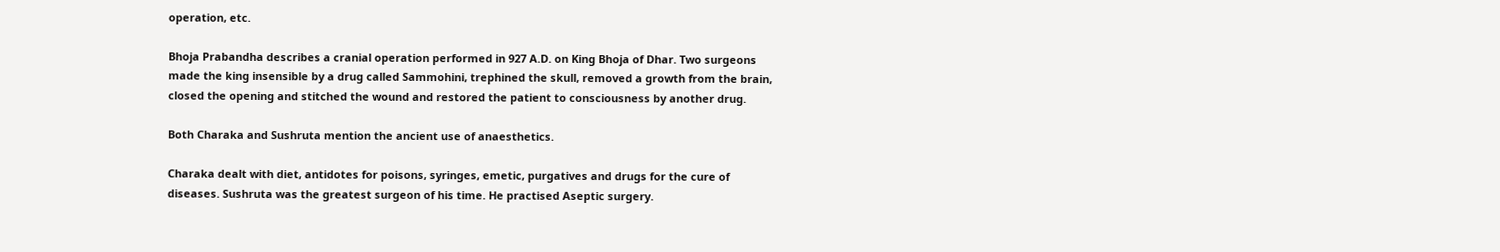operation, etc.

Bhoja Prabandha describes a cranial operation performed in 927 A.D. on King Bhoja of Dhar. Two surgeons made the king insensible by a drug called Sammohini, trephined the skull, removed a growth from the brain, closed the opening and stitched the wound and restored the patient to consciousness by another drug.

Both Charaka and Sushruta mention the ancient use of anaesthetics.

Charaka dealt with diet, antidotes for poisons, syringes, emetic, purgatives and drugs for the cure of diseases. Sushruta was the greatest surgeon of his time. He practised Aseptic surgery.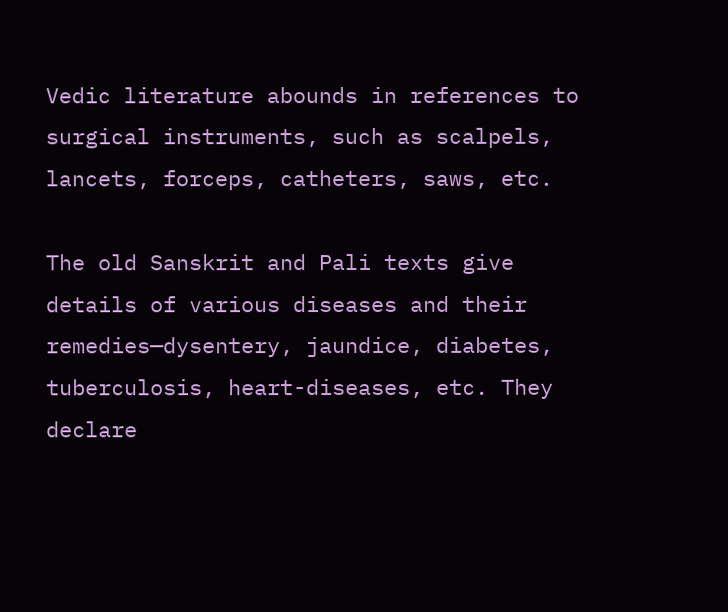Vedic literature abounds in references to surgical instruments, such as scalpels, lancets, forceps, catheters, saws, etc.

The old Sanskrit and Pali texts give details of various diseases and their remedies—dysentery, jaundice, diabetes, tuberculosis, heart-diseases, etc. They declare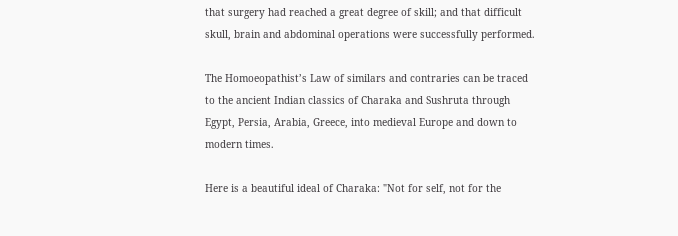that surgery had reached a great degree of skill; and that difficult skull, brain and abdominal operations were successfully performed.

The Homoeopathist’s Law of similars and contraries can be traced to the ancient Indian classics of Charaka and Sushruta through Egypt, Persia, Arabia, Greece, into medieval Europe and down to modern times.

Here is a beautiful ideal of Charaka: "Not for self, not for the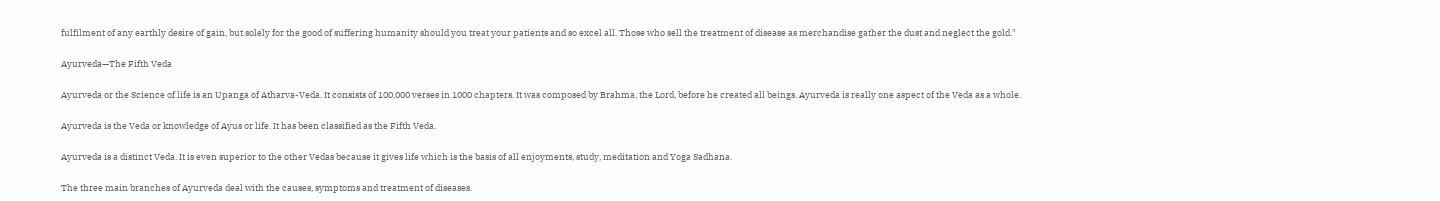fulfilment of any earthly desire of gain, but solely for the good of suffering humanity should you treat your patients and so excel all. Those who sell the treatment of disease as merchandise gather the dust and neglect the gold."

Ayurveda—The Fifth Veda

Ayurveda or the Science of life is an Upanga of Atharva-Veda. It consists of 100,000 verses in 1000 chapters. It was composed by Brahma, the Lord, before he created all beings. Ayurveda is really one aspect of the Veda as a whole.

Ayurveda is the Veda or knowledge of Ayus or life. It has been classified as the Fifth Veda.

Ayurveda is a distinct Veda. It is even superior to the other Vedas because it gives life which is the basis of all enjoyments, study, meditation and Yoga Sadhana.

The three main branches of Ayurveda deal with the causes, symptoms and treatment of diseases.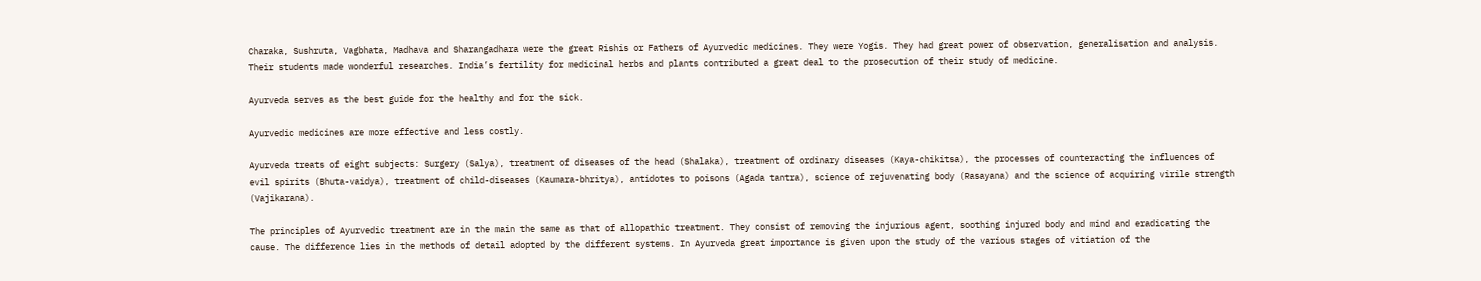Charaka, Sushruta, Vagbhata, Madhava and Sharangadhara were the great Rishis or Fathers of Ayurvedic medicines. They were Yogis. They had great power of observation, generalisation and analysis. Their students made wonderful researches. India’s fertility for medicinal herbs and plants contributed a great deal to the prosecution of their study of medicine.

Ayurveda serves as the best guide for the healthy and for the sick.

Ayurvedic medicines are more effective and less costly.

Ayurveda treats of eight subjects: Surgery (Salya), treatment of diseases of the head (Shalaka), treatment of ordinary diseases (Kaya-chikitsa), the processes of counteracting the influences of evil spirits (Bhuta-vaidya), treatment of child-diseases (Kaumara-bhritya), antidotes to poisons (Agada tantra), science of rejuvenating body (Rasayana) and the science of acquiring virile strength (Vajikarana).

The principles of Ayurvedic treatment are in the main the same as that of allopathic treatment. They consist of removing the injurious agent, soothing injured body and mind and eradicating the cause. The difference lies in the methods of detail adopted by the different systems. In Ayurveda great importance is given upon the study of the various stages of vitiation of the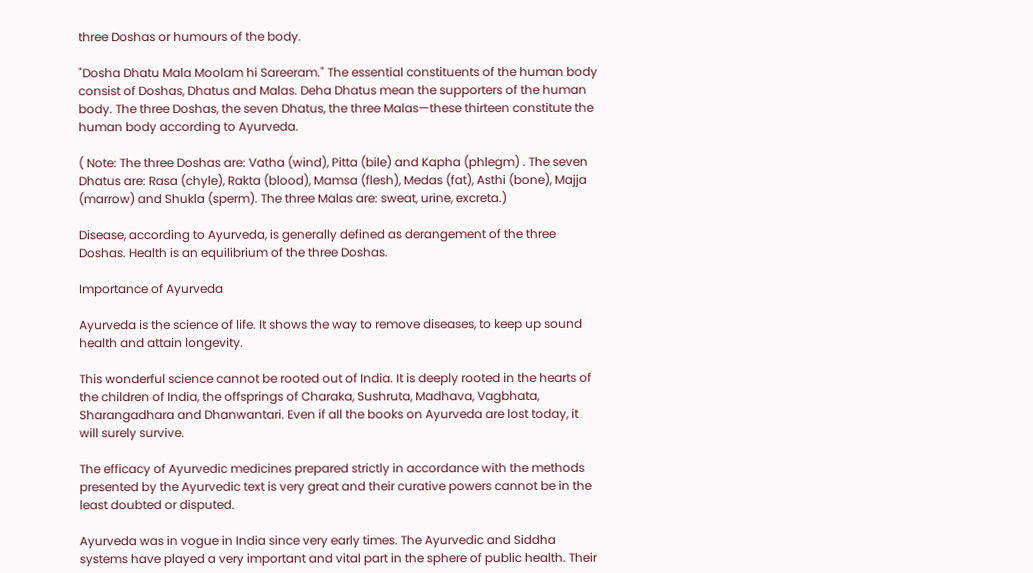three Doshas or humours of the body.

"Dosha Dhatu Mala Moolam hi Sareeram." The essential constituents of the human body consist of Doshas, Dhatus and Malas. Deha Dhatus mean the supporters of the human body. The three Doshas, the seven Dhatus, the three Malas—these thirteen constitute the human body according to Ayurveda.

( Note: The three Doshas are: Vatha (wind), Pitta (bile) and Kapha (phlegm) . The seven Dhatus are: Rasa (chyle), Rakta (blood), Mamsa (flesh), Medas (fat), Asthi (bone), Majja (marrow) and Shukla (sperm). The three Malas are: sweat, urine, excreta.)

Disease, according to Ayurveda, is generally defined as derangement of the three Doshas. Health is an equilibrium of the three Doshas.

Importance of Ayurveda

Ayurveda is the science of life. It shows the way to remove diseases, to keep up sound health and attain longevity.

This wonderful science cannot be rooted out of India. It is deeply rooted in the hearts of the children of India, the offsprings of Charaka, Sushruta, Madhava, Vagbhata, Sharangadhara and Dhanwantari. Even if all the books on Ayurveda are lost today, it will surely survive.

The efficacy of Ayurvedic medicines prepared strictly in accordance with the methods presented by the Ayurvedic text is very great and their curative powers cannot be in the least doubted or disputed.

Ayurveda was in vogue in India since very early times. The Ayurvedic and Siddha systems have played a very important and vital part in the sphere of public health. Their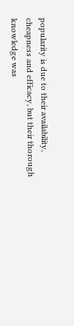popularity is due to their availability, cheapness and efficacy, but their thorough knowledge was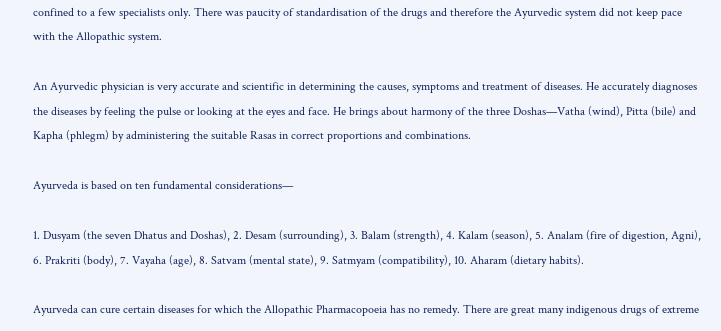confined to a few specialists only. There was paucity of standardisation of the drugs and therefore the Ayurvedic system did not keep pace with the Allopathic system.

An Ayurvedic physician is very accurate and scientific in determining the causes, symptoms and treatment of diseases. He accurately diagnoses the diseases by feeling the pulse or looking at the eyes and face. He brings about harmony of the three Doshas—Vatha (wind), Pitta (bile) and Kapha (phlegm) by administering the suitable Rasas in correct proportions and combinations.

Ayurveda is based on ten fundamental considerations—

1. Dusyam (the seven Dhatus and Doshas), 2. Desam (surrounding), 3. Balam (strength), 4. Kalam (season), 5. Analam (fire of digestion, Agni), 6. Prakriti (body), 7. Vayaha (age), 8. Satvam (mental state), 9. Satmyam (compatibility), 10. Aharam (dietary habits).

Ayurveda can cure certain diseases for which the Allopathic Pharmacopoeia has no remedy. There are great many indigenous drugs of extreme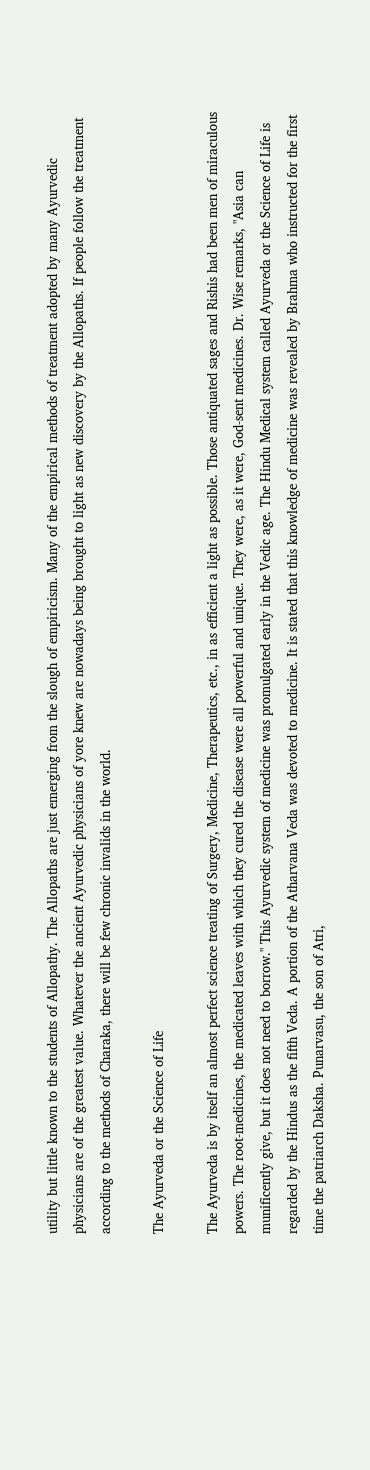utility but little known to the students of Allopathy. The Allopaths are just emerging from the slough of empiricism. Many of the empirical methods of treatment adopted by many Ayurvedic physicians are of the greatest value. Whatever the ancient Ayurvedic physicians of yore knew are nowadays being brought to light as new discovery by the Allopaths. If people follow the treatment according to the methods of Charaka, there will be few chronic invalids in the world.

The Ayurveda or the Science of Life

The Ayurveda is by itself an almost perfect science treating of Surgery, Medicine, Therapeutics, etc., in as efficient a light as possible. Those antiquated sages and Rishis had been men of miraculous powers. The root-medicines, the medicated leaves with which they cured the disease were all powerful and unique. They were, as it were, God-sent medicines. Dr. Wise remarks, "Asia can munificently give, but it does not need to borrow." This Ayurvedic system of medicine was promulgated early in the Vedic age. The Hindu Medical system called Ayurveda or the Science of Life is regarded by the Hindus as the fifth Veda. A portion of the Atharvana Veda was devoted to medicine. It is stated that this knowledge of medicine was revealed by Brahma who instructed for the first time the patriarch Daksha. Punarvasu, the son of Atri,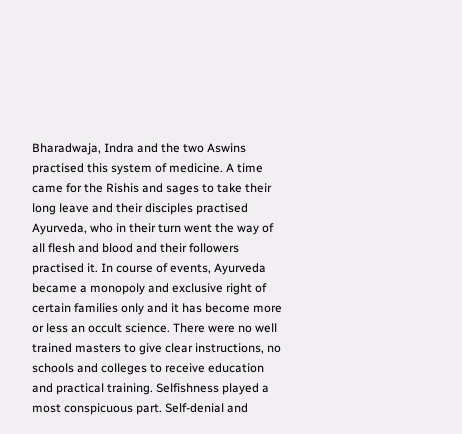Bharadwaja, Indra and the two Aswins practised this system of medicine. A time came for the Rishis and sages to take their long leave and their disciples practised Ayurveda, who in their turn went the way of all flesh and blood and their followers practised it. In course of events, Ayurveda became a monopoly and exclusive right of certain families only and it has become more or less an occult science. There were no well trained masters to give clear instructions, no schools and colleges to receive education and practical training. Selfishness played a most conspicuous part. Self-denial and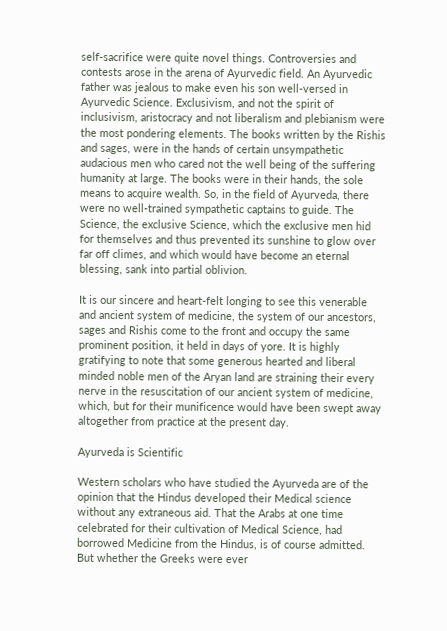self-sacrifice were quite novel things. Controversies and contests arose in the arena of Ayurvedic field. An Ayurvedic father was jealous to make even his son well-versed in Ayurvedic Science. Exclusivism, and not the spirit of inclusivism, aristocracy and not liberalism and plebianism were the most pondering elements. The books written by the Rishis and sages, were in the hands of certain unsympathetic audacious men who cared not the well being of the suffering humanity at large. The books were in their hands, the sole means to acquire wealth. So, in the field of Ayurveda, there were no well-trained sympathetic captains to guide. The Science, the exclusive Science, which the exclusive men hid for themselves and thus prevented its sunshine to glow over far off climes, and which would have become an eternal blessing, sank into partial oblivion.

It is our sincere and heart-felt longing to see this venerable and ancient system of medicine, the system of our ancestors, sages and Rishis come to the front and occupy the same prominent position, it held in days of yore. It is highly gratifying to note that some generous hearted and liberal minded noble men of the Aryan land are straining their every nerve in the resuscitation of our ancient system of medicine, which, but for their munificence would have been swept away altogether from practice at the present day.

Ayurveda is Scientific

Western scholars who have studied the Ayurveda are of the opinion that the Hindus developed their Medical science without any extraneous aid. That the Arabs at one time celebrated for their cultivation of Medical Science, had borrowed Medicine from the Hindus, is of course admitted. But whether the Greeks were ever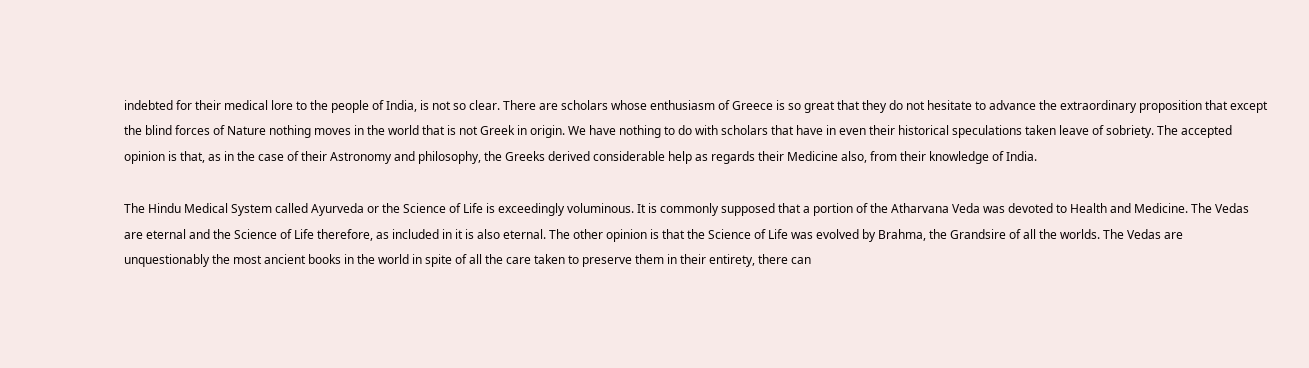indebted for their medical lore to the people of India, is not so clear. There are scholars whose enthusiasm of Greece is so great that they do not hesitate to advance the extraordinary proposition that except the blind forces of Nature nothing moves in the world that is not Greek in origin. We have nothing to do with scholars that have in even their historical speculations taken leave of sobriety. The accepted opinion is that, as in the case of their Astronomy and philosophy, the Greeks derived considerable help as regards their Medicine also, from their knowledge of India.

The Hindu Medical System called Ayurveda or the Science of Life is exceedingly voluminous. It is commonly supposed that a portion of the Atharvana Veda was devoted to Health and Medicine. The Vedas are eternal and the Science of Life therefore, as included in it is also eternal. The other opinion is that the Science of Life was evolved by Brahma, the Grandsire of all the worlds. The Vedas are unquestionably the most ancient books in the world in spite of all the care taken to preserve them in their entirety, there can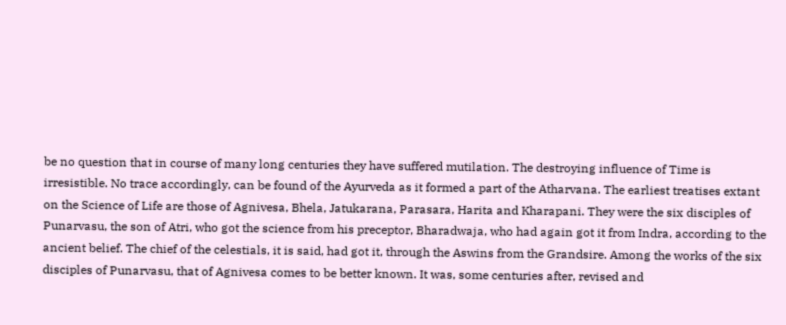be no question that in course of many long centuries they have suffered mutilation. The destroying influence of Time is irresistible. No trace accordingly, can be found of the Ayurveda as it formed a part of the Atharvana. The earliest treatises extant on the Science of Life are those of Agnivesa, Bhela, Jatukarana, Parasara, Harita and Kharapani. They were the six disciples of Punarvasu, the son of Atri, who got the science from his preceptor, Bharadwaja, who had again got it from Indra, according to the ancient belief. The chief of the celestials, it is said, had got it, through the Aswins from the Grandsire. Among the works of the six disciples of Punarvasu, that of Agnivesa comes to be better known. It was, some centuries after, revised and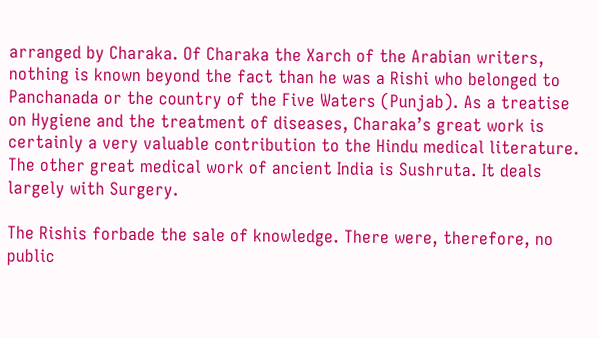arranged by Charaka. Of Charaka the Xarch of the Arabian writers, nothing is known beyond the fact than he was a Rishi who belonged to Panchanada or the country of the Five Waters (Punjab). As a treatise on Hygiene and the treatment of diseases, Charaka’s great work is certainly a very valuable contribution to the Hindu medical literature. The other great medical work of ancient India is Sushruta. It deals largely with Surgery.

The Rishis forbade the sale of knowledge. There were, therefore, no public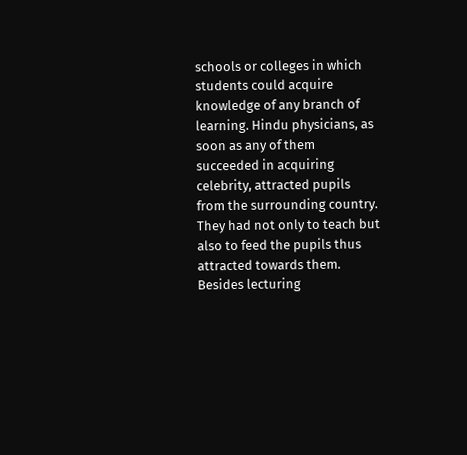schools or colleges in which students could acquire knowledge of any branch of learning. Hindu physicians, as soon as any of them succeeded in acquiring celebrity, attracted pupils from the surrounding country. They had not only to teach but also to feed the pupils thus attracted towards them. Besides lecturing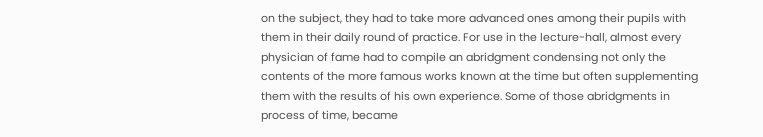on the subject, they had to take more advanced ones among their pupils with them in their daily round of practice. For use in the lecture-hall, almost every physician of fame had to compile an abridgment condensing not only the contents of the more famous works known at the time but often supplementing them with the results of his own experience. Some of those abridgments in process of time, became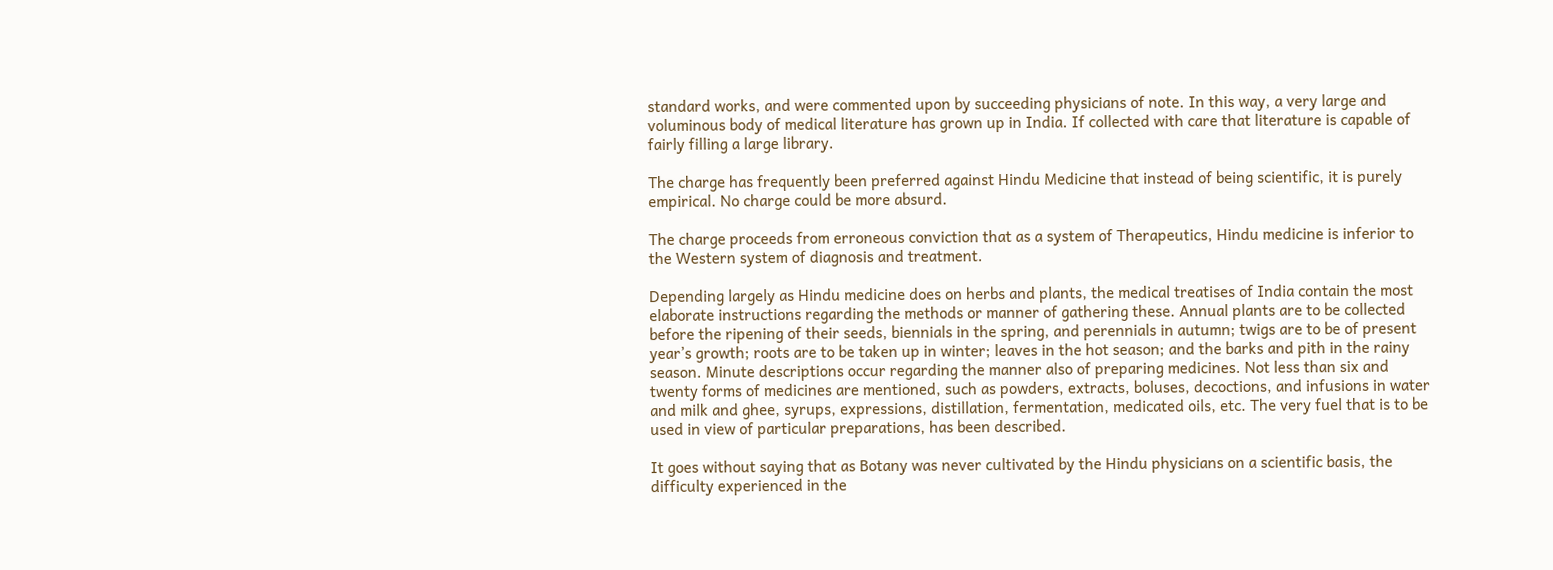standard works, and were commented upon by succeeding physicians of note. In this way, a very large and voluminous body of medical literature has grown up in India. If collected with care that literature is capable of fairly filling a large library.

The charge has frequently been preferred against Hindu Medicine that instead of being scientific, it is purely empirical. No charge could be more absurd.

The charge proceeds from erroneous conviction that as a system of Therapeutics, Hindu medicine is inferior to the Western system of diagnosis and treatment.

Depending largely as Hindu medicine does on herbs and plants, the medical treatises of India contain the most elaborate instructions regarding the methods or manner of gathering these. Annual plants are to be collected before the ripening of their seeds, biennials in the spring, and perennials in autumn; twigs are to be of present year’s growth; roots are to be taken up in winter; leaves in the hot season; and the barks and pith in the rainy season. Minute descriptions occur regarding the manner also of preparing medicines. Not less than six and twenty forms of medicines are mentioned, such as powders, extracts, boluses, decoctions, and infusions in water and milk and ghee, syrups, expressions, distillation, fermentation, medicated oils, etc. The very fuel that is to be used in view of particular preparations, has been described.

It goes without saying that as Botany was never cultivated by the Hindu physicians on a scientific basis, the difficulty experienced in the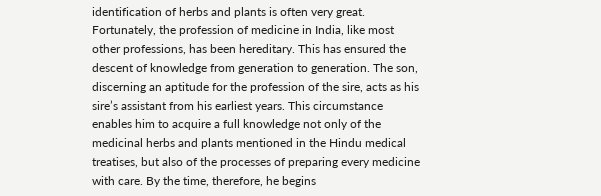identification of herbs and plants is often very great. Fortunately, the profession of medicine in India, like most other professions, has been hereditary. This has ensured the descent of knowledge from generation to generation. The son, discerning an aptitude for the profession of the sire, acts as his sire’s assistant from his earliest years. This circumstance enables him to acquire a full knowledge not only of the medicinal herbs and plants mentioned in the Hindu medical treatises, but also of the processes of preparing every medicine with care. By the time, therefore, he begins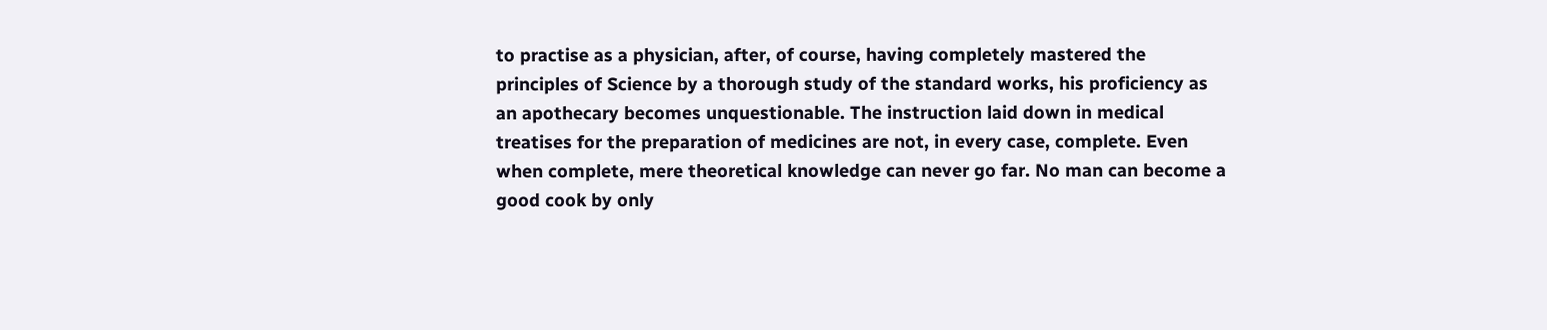to practise as a physician, after, of course, having completely mastered the principles of Science by a thorough study of the standard works, his proficiency as an apothecary becomes unquestionable. The instruction laid down in medical treatises for the preparation of medicines are not, in every case, complete. Even when complete, mere theoretical knowledge can never go far. No man can become a good cook by only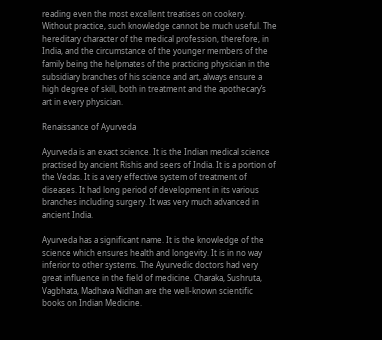reading even the most excellent treatises on cookery. Without practice, such knowledge cannot be much useful. The hereditary character of the medical profession, therefore, in India, and the circumstance of the younger members of the family being the helpmates of the practicing physician in the subsidiary branches of his science and art, always ensure a high degree of skill, both in treatment and the apothecary’s art in every physician.

Renaissance of Ayurveda

Ayurveda is an exact science. It is the Indian medical science practised by ancient Rishis and seers of India. It is a portion of the Vedas. It is a very effective system of treatment of diseases. It had long period of development in its various branches including surgery. It was very much advanced in ancient India.

Ayurveda has a significant name. It is the knowledge of the science which ensures health and longevity. It is in no way inferior to other systems. The Ayurvedic doctors had very great influence in the field of medicine. Charaka, Sushruta, Vagbhata, Madhava Nidhan are the well-known scientific books on Indian Medicine.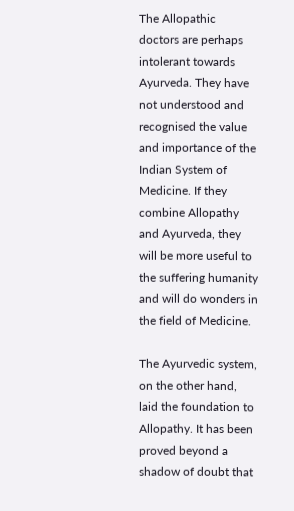The Allopathic doctors are perhaps intolerant towards Ayurveda. They have not understood and recognised the value and importance of the Indian System of Medicine. If they combine Allopathy and Ayurveda, they will be more useful to the suffering humanity and will do wonders in the field of Medicine.

The Ayurvedic system, on the other hand, laid the foundation to Allopathy. It has been proved beyond a shadow of doubt that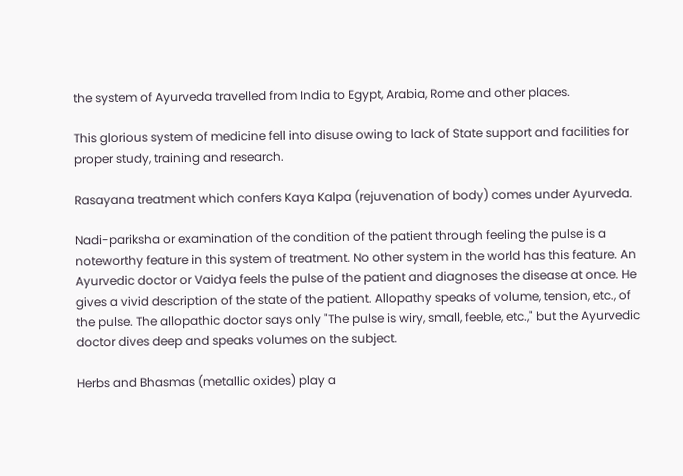the system of Ayurveda travelled from India to Egypt, Arabia, Rome and other places.

This glorious system of medicine fell into disuse owing to lack of State support and facilities for proper study, training and research.

Rasayana treatment which confers Kaya Kalpa (rejuvenation of body) comes under Ayurveda.

Nadi-pariksha or examination of the condition of the patient through feeling the pulse is a noteworthy feature in this system of treatment. No other system in the world has this feature. An Ayurvedic doctor or Vaidya feels the pulse of the patient and diagnoses the disease at once. He gives a vivid description of the state of the patient. Allopathy speaks of volume, tension, etc., of the pulse. The allopathic doctor says only "The pulse is wiry, small, feeble, etc.," but the Ayurvedic doctor dives deep and speaks volumes on the subject.

Herbs and Bhasmas (metallic oxides) play a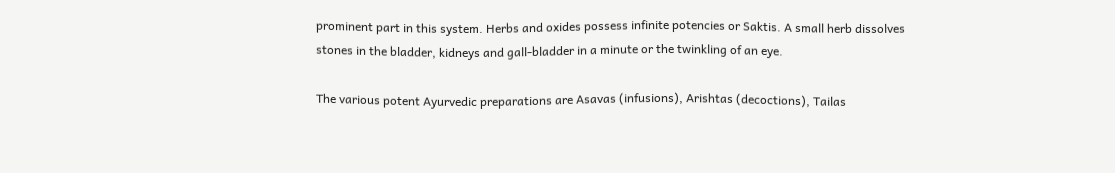prominent part in this system. Herbs and oxides possess infinite potencies or Saktis. A small herb dissolves stones in the bladder, kidneys and gall-bladder in a minute or the twinkling of an eye.

The various potent Ayurvedic preparations are Asavas (infusions), Arishtas (decoctions), Tailas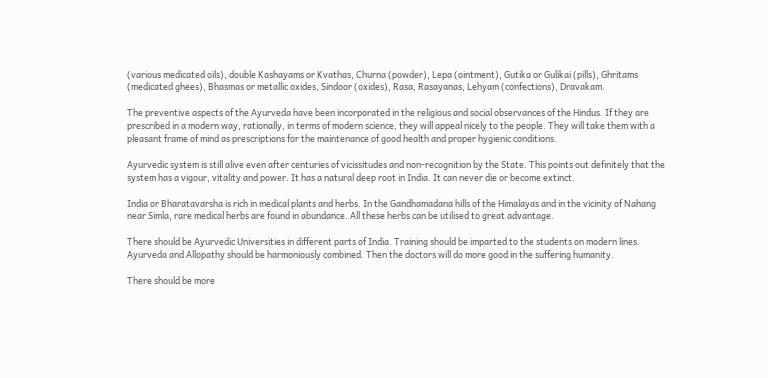(various medicated oils), double Kashayams or Kvathas, Churna (powder), Lepa (ointment), Gutika or Gulikai (pills), Ghritams (medicated ghees), Bhasmas or metallic oxides, Sindoor (oxides), Rasa, Rasayanas, Lehyam (confections), Dravakam.

The preventive aspects of the Ayurveda have been incorporated in the religious and social observances of the Hindus. If they are prescribed in a modern way, rationally, in terms of modern science, they will appeal nicely to the people. They will take them with a pleasant frame of mind as prescriptions for the maintenance of good health and proper hygienic conditions.

Ayurvedic system is still alive even after centuries of vicissitudes and non-recognition by the State. This points out definitely that the system has a vigour, vitality and power. It has a natural deep root in India. It can never die or become extinct.

India or Bharatavarsha is rich in medical plants and herbs. In the Gandhamadana hills of the Himalayas and in the vicinity of Nahang near Simla, rare medical herbs are found in abundance. All these herbs can be utilised to great advantage.

There should be Ayurvedic Universities in different parts of India. Training should be imparted to the students on modern lines. Ayurveda and Allopathy should be harmoniously combined. Then the doctors will do more good in the suffering humanity.

There should be more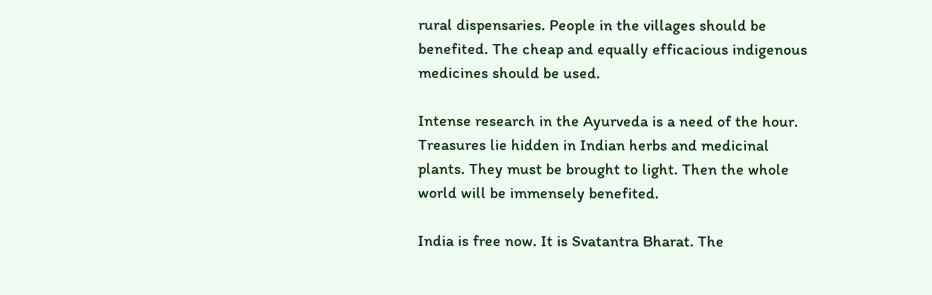rural dispensaries. People in the villages should be benefited. The cheap and equally efficacious indigenous medicines should be used.

Intense research in the Ayurveda is a need of the hour. Treasures lie hidden in Indian herbs and medicinal plants. They must be brought to light. Then the whole world will be immensely benefited.

India is free now. It is Svatantra Bharat. The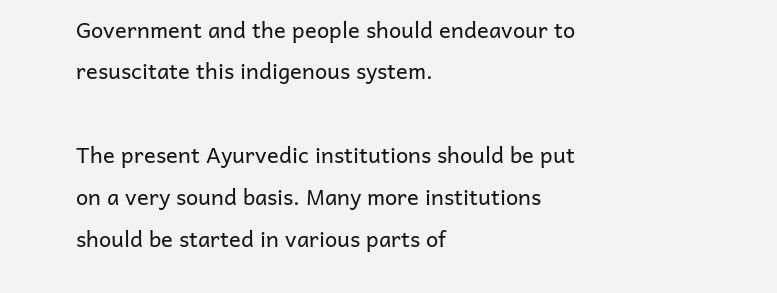Government and the people should endeavour to resuscitate this indigenous system.

The present Ayurvedic institutions should be put on a very sound basis. Many more institutions should be started in various parts of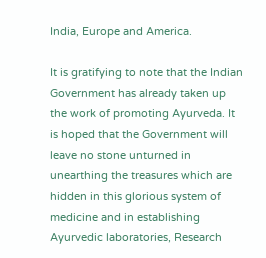India, Europe and America.

It is gratifying to note that the Indian Government has already taken up the work of promoting Ayurveda. It is hoped that the Government will leave no stone unturned in unearthing the treasures which are hidden in this glorious system of medicine and in establishing Ayurvedic laboratories, Research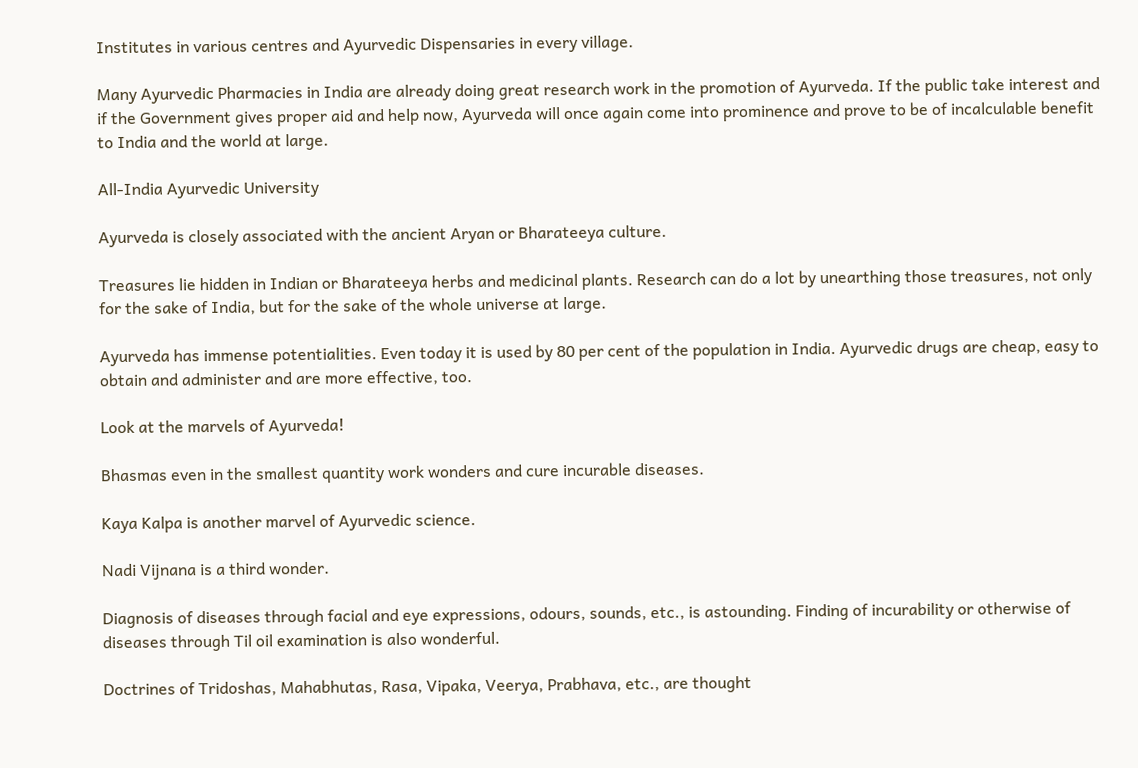Institutes in various centres and Ayurvedic Dispensaries in every village.

Many Ayurvedic Pharmacies in India are already doing great research work in the promotion of Ayurveda. If the public take interest and if the Government gives proper aid and help now, Ayurveda will once again come into prominence and prove to be of incalculable benefit to India and the world at large.

All-India Ayurvedic University

Ayurveda is closely associated with the ancient Aryan or Bharateeya culture.

Treasures lie hidden in Indian or Bharateeya herbs and medicinal plants. Research can do a lot by unearthing those treasures, not only for the sake of India, but for the sake of the whole universe at large.

Ayurveda has immense potentialities. Even today it is used by 80 per cent of the population in India. Ayurvedic drugs are cheap, easy to obtain and administer and are more effective, too.

Look at the marvels of Ayurveda!

Bhasmas even in the smallest quantity work wonders and cure incurable diseases.

Kaya Kalpa is another marvel of Ayurvedic science.

Nadi Vijnana is a third wonder.

Diagnosis of diseases through facial and eye expressions, odours, sounds, etc., is astounding. Finding of incurability or otherwise of diseases through Til oil examination is also wonderful.

Doctrines of Tridoshas, Mahabhutas, Rasa, Vipaka, Veerya, Prabhava, etc., are thought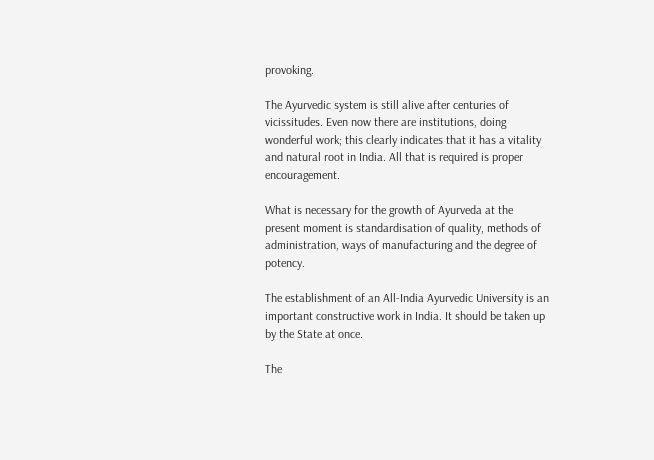provoking.

The Ayurvedic system is still alive after centuries of vicissitudes. Even now there are institutions, doing wonderful work; this clearly indicates that it has a vitality and natural root in India. All that is required is proper encouragement.

What is necessary for the growth of Ayurveda at the present moment is standardisation of quality, methods of administration, ways of manufacturing and the degree of potency.

The establishment of an All-India Ayurvedic University is an important constructive work in India. It should be taken up by the State at once.

The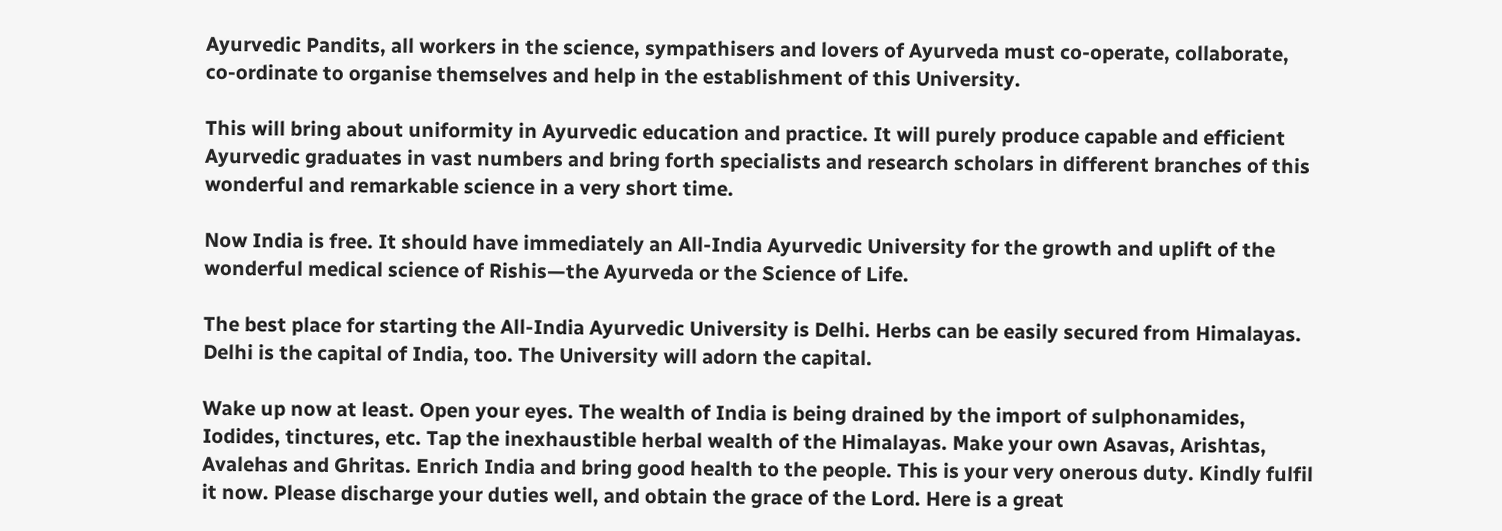Ayurvedic Pandits, all workers in the science, sympathisers and lovers of Ayurveda must co-operate, collaborate, co-ordinate to organise themselves and help in the establishment of this University.

This will bring about uniformity in Ayurvedic education and practice. It will purely produce capable and efficient Ayurvedic graduates in vast numbers and bring forth specialists and research scholars in different branches of this wonderful and remarkable science in a very short time.

Now India is free. It should have immediately an All-India Ayurvedic University for the growth and uplift of the wonderful medical science of Rishis—the Ayurveda or the Science of Life.

The best place for starting the All-India Ayurvedic University is Delhi. Herbs can be easily secured from Himalayas. Delhi is the capital of India, too. The University will adorn the capital.

Wake up now at least. Open your eyes. The wealth of India is being drained by the import of sulphonamides, Iodides, tinctures, etc. Tap the inexhaustible herbal wealth of the Himalayas. Make your own Asavas, Arishtas, Avalehas and Ghritas. Enrich India and bring good health to the people. This is your very onerous duty. Kindly fulfil it now. Please discharge your duties well, and obtain the grace of the Lord. Here is a great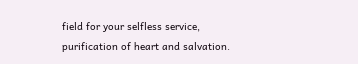field for your selfless service, purification of heart and salvation.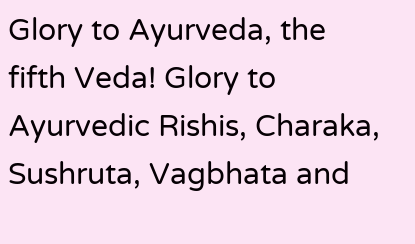Glory to Ayurveda, the fifth Veda! Glory to Ayurvedic Rishis, Charaka, Sushruta, Vagbhata and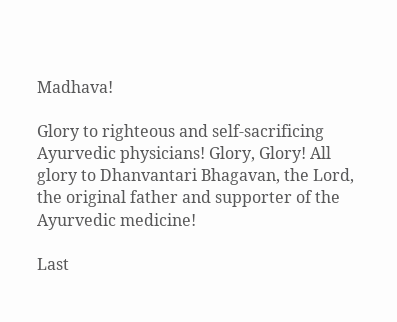Madhava!

Glory to righteous and self-sacrificing Ayurvedic physicians! Glory, Glory! All glory to Dhanvantari Bhagavan, the Lord, the original father and supporter of the Ayurvedic medicine!

Last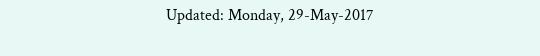Updated: Monday, 29-May-2017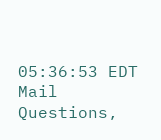05:36:53 EDT
Mail Questions,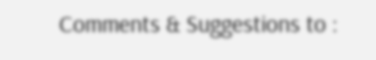Comments & Suggestions to :